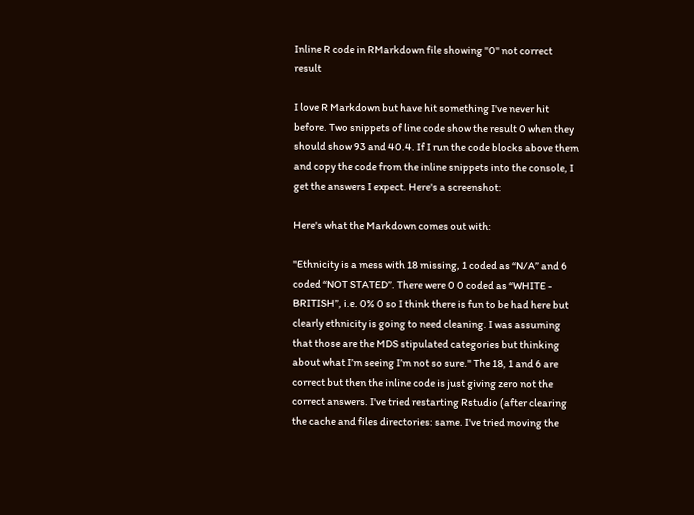Inline R code in RMarkdown file showing "0" not correct result

I love R Markdown but have hit something I've never hit before. Two snippets of line code show the result 0 when they should show 93 and 40.4. If I run the code blocks above them and copy the code from the inline snippets into the console, I get the answers I expect. Here's a screenshot:

Here's what the Markdown comes out with:

"Ethnicity is a mess with 18 missing, 1 coded as “N/A” and 6 coded “NOT STATED”. There were 0 0 coded as “WHITE - BRITISH”, i.e. 0% 0 so I think there is fun to be had here but clearly ethnicity is going to need cleaning. I was assuming that those are the MDS stipulated categories but thinking about what I’m seeing I’m not so sure." The 18, 1 and 6 are correct but then the inline code is just giving zero not the correct answers. I've tried restarting Rstudio (after clearing the cache and files directories: same. I've tried moving the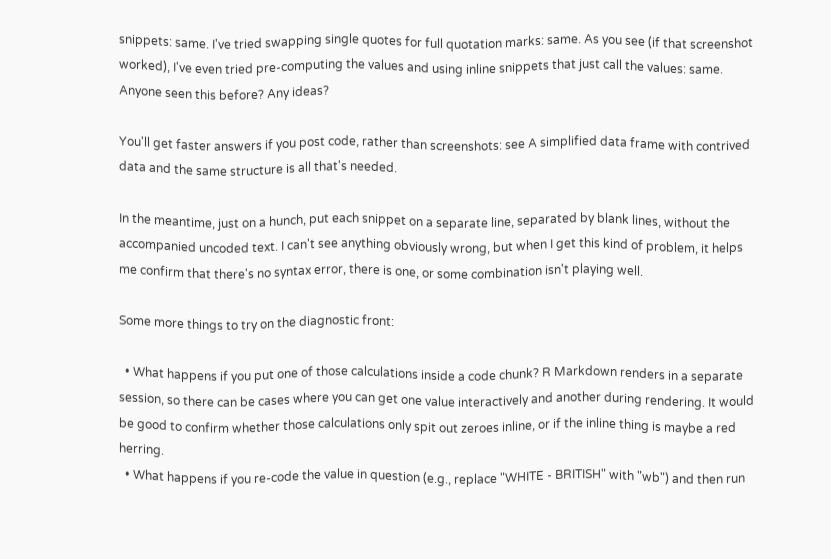snippets: same. I've tried swapping single quotes for full quotation marks: same. As you see (if that screenshot worked), I've even tried pre-computing the values and using inline snippets that just call the values: same. Anyone seen this before? Any ideas?

You'll get faster answers if you post code, rather than screenshots: see A simplified data frame with contrived data and the same structure is all that's needed.

In the meantime, just on a hunch, put each snippet on a separate line, separated by blank lines, without the accompanied uncoded text. I can't see anything obviously wrong, but when I get this kind of problem, it helps me confirm that there's no syntax error, there is one, or some combination isn't playing well.

Some more things to try on the diagnostic front:

  • What happens if you put one of those calculations inside a code chunk? R Markdown renders in a separate session, so there can be cases where you can get one value interactively and another during rendering. It would be good to confirm whether those calculations only spit out zeroes inline, or if the inline thing is maybe a red herring.
  • What happens if you re-code the value in question (e.g., replace "WHITE - BRITISH" with "wb") and then run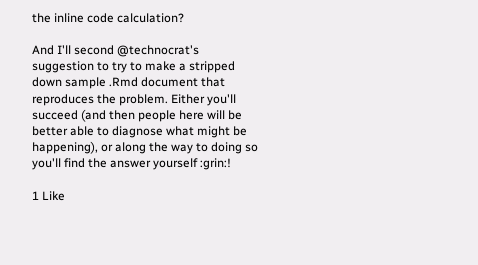the inline code calculation?

And I'll second @technocrat's suggestion to try to make a stripped down sample .Rmd document that reproduces the problem. Either you'll succeed (and then people here will be better able to diagnose what might be happening), or along the way to doing so you'll find the answer yourself :grin:!

1 Like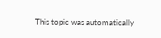This topic was automatically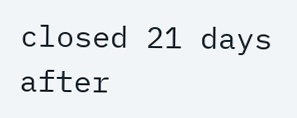closed 21 days after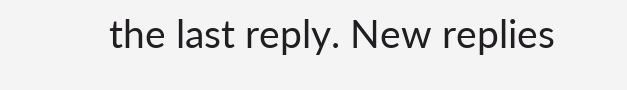the last reply. New replies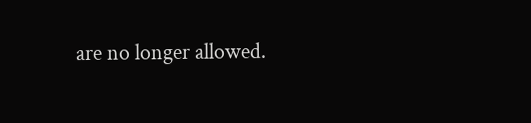are no longer allowed.